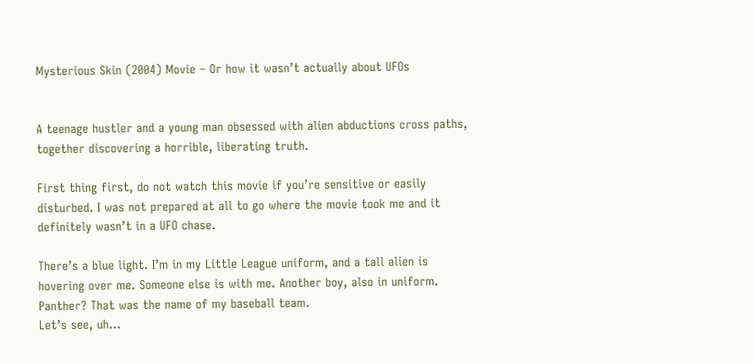Mysterious Skin (2004) Movie – Or how it wasn’t actually about UFOs


A teenage hustler and a young man obsessed with alien abductions cross paths, together discovering a horrible, liberating truth.

First thing first, do not watch this movie if you’re sensitive or easily disturbed. I was not prepared at all to go where the movie took me and it definitely wasn’t in a UFO chase.

There’s a blue light. I’m in my Little League uniform, and a tall alien is hovering over me. Someone else is with me. Another boy, also in uniform.
Panther? That was the name of my baseball team.
Let’s see, uh…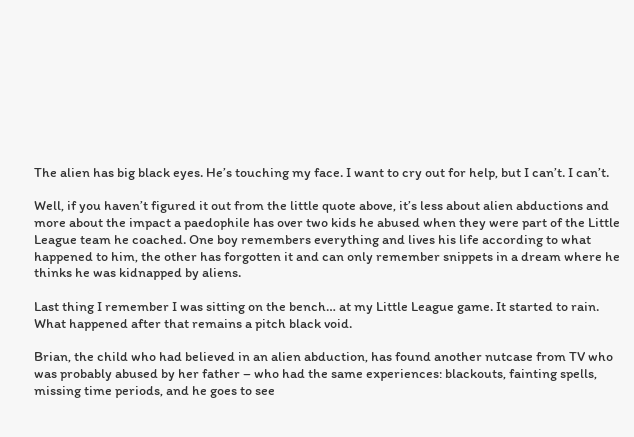The alien has big black eyes. He’s touching my face. I want to cry out for help, but I can’t. I can’t.

Well, if you haven’t figured it out from the little quote above, it’s less about alien abductions and more about the impact a paedophile has over two kids he abused when they were part of the Little League team he coached. One boy remembers everything and lives his life according to what happened to him, the other has forgotten it and can only remember snippets in a dream where he thinks he was kidnapped by aliens.

Last thing I remember I was sitting on the bench… at my Little League game. It started to rain. What happened after that remains a pitch black void.

Brian, the child who had believed in an alien abduction, has found another nutcase from TV who was probably abused by her father – who had the same experiences: blackouts, fainting spells, missing time periods, and he goes to see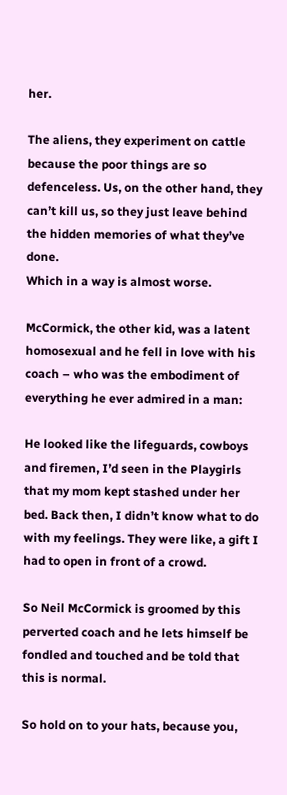her.

The aliens, they experiment on cattle because the poor things are so defenceless. Us, on the other hand, they can’t kill us, so they just leave behind the hidden memories of what they’ve done.
Which in a way is almost worse.

McCormick, the other kid, was a latent homosexual and he fell in love with his coach – who was the embodiment of everything he ever admired in a man:

He looked like the lifeguards, cowboys and firemen, I’d seen in the Playgirls that my mom kept stashed under her bed. Back then, I didn’t know what to do with my feelings. They were like, a gift I had to open in front of a crowd.

So Neil McCormick is groomed by this perverted coach and he lets himself be fondled and touched and be told that this is normal.

So hold on to your hats, because you,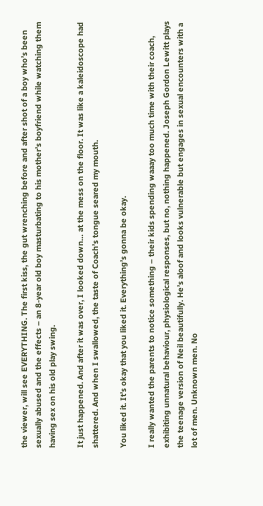the viewer, will see EVERYTHING. The first kiss, the gut wrenching before and after shot of a boy who’s been sexually abused and the effects – an 8-year old boy masturbating to his mother’s boyfriend while watching them having sex on his old play swing.

It just happened. And after it was over, I looked down… at the mess on the floor. It was like a kaleidoscope had shattered. And when I swallowed, the taste of Coach’s tongue seared my mouth.

You liked it. It’s okay that you liked it. Everything’s gonna be okay.

I really wanted the parents to notice something – their kids spending waaay too much time with their coach, exhibiting unnatural behaviour, physiological responses, but no, nothing happened. Joseph Gordon Lewitt plays the teenage version of Neil beautifully. He’s aloof and looks vulnerable but engages in sexual encounters with a lot of men. Unknown men. No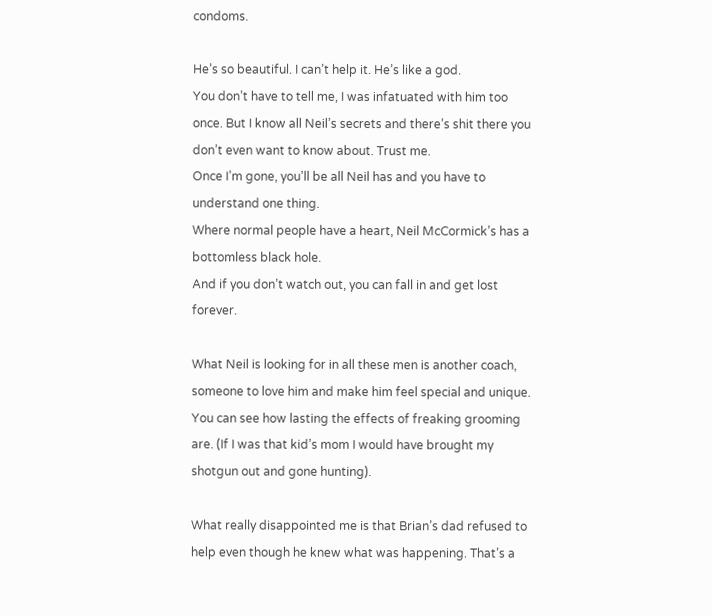condoms.

He’s so beautiful. I can’t help it. He’s like a god.
You don’t have to tell me, I was infatuated with him too once. But I know all Neil’s secrets and there’s shit there you don’t even want to know about. Trust me.
Once I’m gone, you’ll be all Neil has and you have to understand one thing.
Where normal people have a heart, Neil McCormick’s has a bottomless black hole.
And if you don’t watch out, you can fall in and get lost forever.

What Neil is looking for in all these men is another coach, someone to love him and make him feel special and unique. You can see how lasting the effects of freaking grooming are. (If I was that kid’s mom I would have brought my shotgun out and gone hunting).

What really disappointed me is that Brian’s dad refused to help even though he knew what was happening. That’s a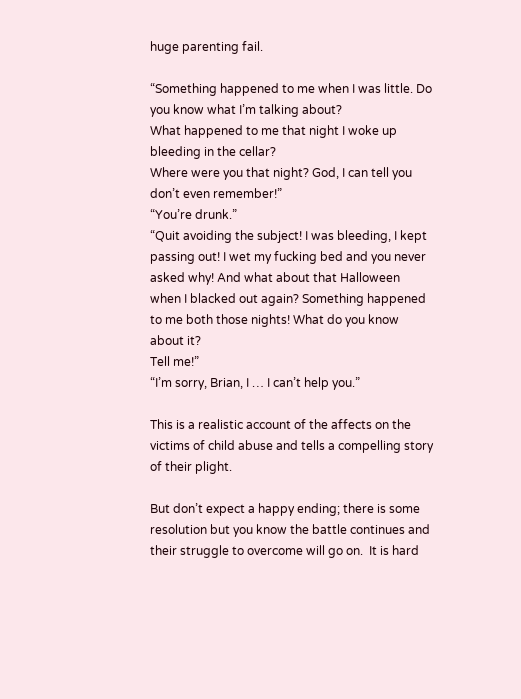huge parenting fail.

“Something happened to me when I was little. Do you know what I’m talking about?
What happened to me that night I woke up bleeding in the cellar?
Where were you that night? God, I can tell you don’t even remember!”
“You’re drunk.”
“Quit avoiding the subject! I was bleeding, I kept passing out! I wet my fucking bed and you never asked why! And what about that Halloween when I blacked out again? Something happened to me both those nights! What do you know about it?
Tell me!”
“I’m sorry, Brian, I … I can’t help you.”

This is a realistic account of the affects on the victims of child abuse and tells a compelling story of their plight.

But don’t expect a happy ending; there is some resolution but you know the battle continues and their struggle to overcome will go on.  It is hard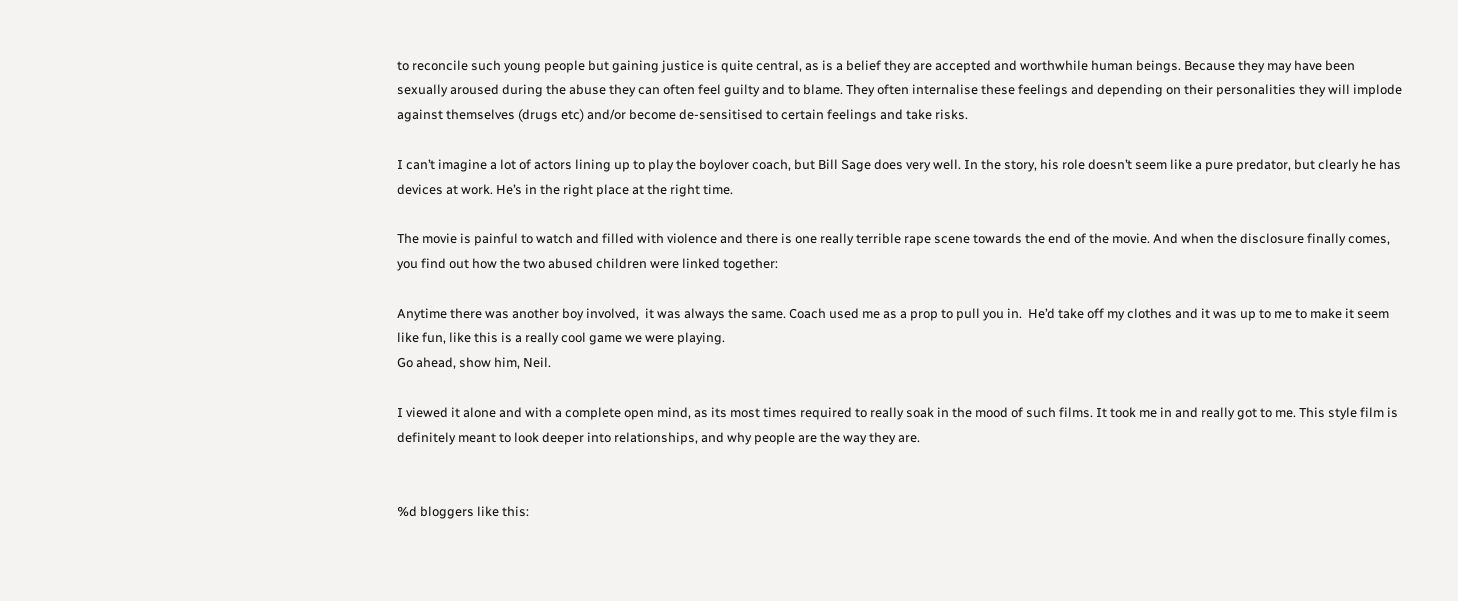to reconcile such young people but gaining justice is quite central, as is a belief they are accepted and worthwhile human beings. Because they may have been sexually aroused during the abuse they can often feel guilty and to blame. They often internalise these feelings and depending on their personalities they will implode against themselves (drugs etc) and/or become de-sensitised to certain feelings and take risks.

I can’t imagine a lot of actors lining up to play the boylover coach, but Bill Sage does very well. In the story, his role doesn’t seem like a pure predator, but clearly he has devices at work. He’s in the right place at the right time.

The movie is painful to watch and filled with violence and there is one really terrible rape scene towards the end of the movie. And when the disclosure finally comes, you find out how the two abused children were linked together:

Anytime there was another boy involved,  it was always the same. Coach used me as a prop to pull you in.  He’d take off my clothes and it was up to me to make it seem like fun, like this is a really cool game we were playing.
Go ahead, show him, Neil.

I viewed it alone and with a complete open mind, as its most times required to really soak in the mood of such films. It took me in and really got to me. This style film is definitely meant to look deeper into relationships, and why people are the way they are.


%d bloggers like this: